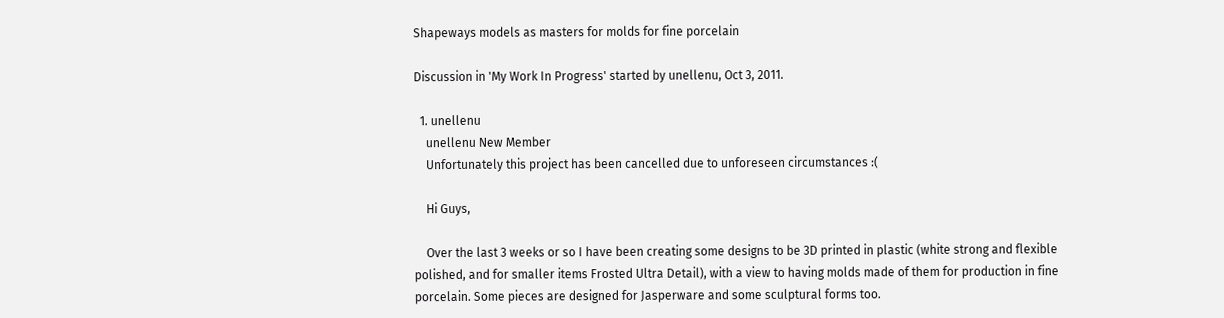Shapeways models as masters for molds for fine porcelain

Discussion in 'My Work In Progress' started by unellenu, Oct 3, 2011.

  1. unellenu
    unellenu New Member
    Unfortunately this project has been cancelled due to unforeseen circumstances :(

    Hi Guys,

    Over the last 3 weeks or so I have been creating some designs to be 3D printed in plastic (white strong and flexible polished, and for smaller items Frosted Ultra Detail), with a view to having molds made of them for production in fine porcelain. Some pieces are designed for Jasperware and some sculptural forms too.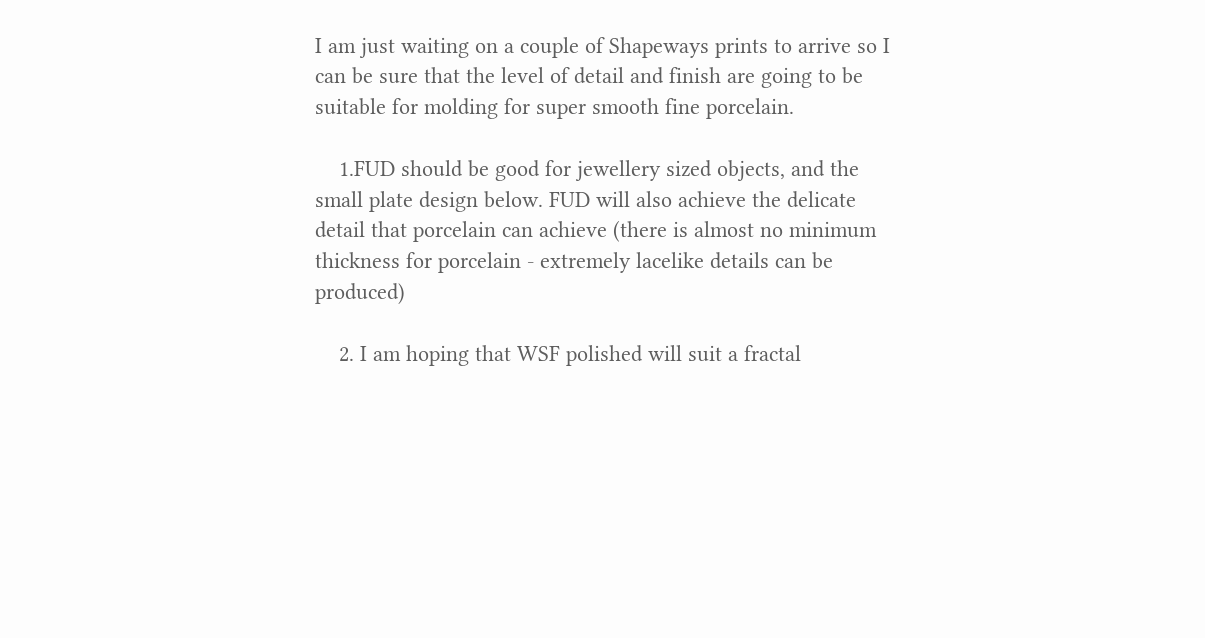I am just waiting on a couple of Shapeways prints to arrive so I can be sure that the level of detail and finish are going to be suitable for molding for super smooth fine porcelain.

    1.FUD should be good for jewellery sized objects, and the small plate design below. FUD will also achieve the delicate detail that porcelain can achieve (there is almost no minimum thickness for porcelain - extremely lacelike details can be produced)

    2. I am hoping that WSF polished will suit a fractal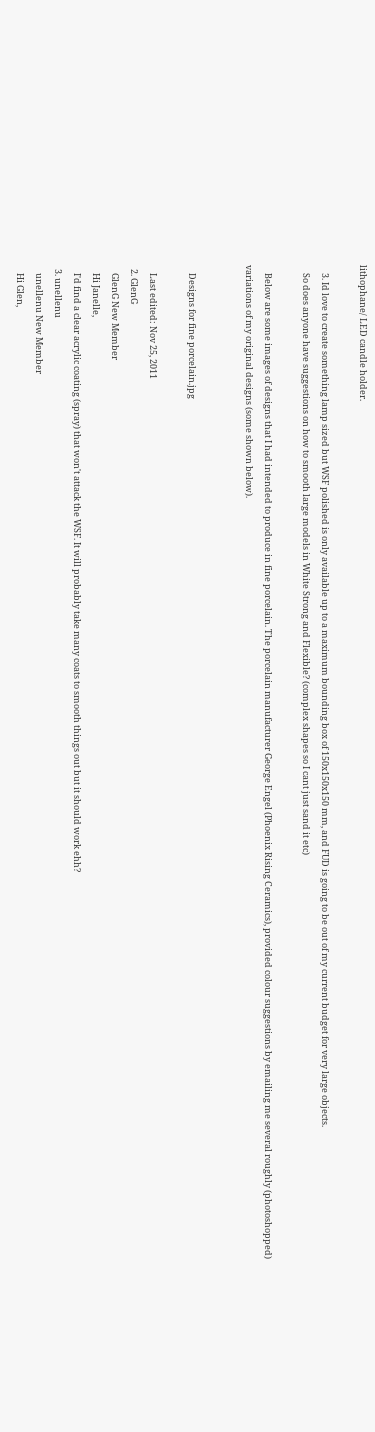lithophane/ LED candle holder.

    3. Id love to create something lamp sized but WSF polished is only available up to a maximum bounding box of 150x150x150 mm, and FUD is going to be out of my current budget for very large objects.
    So does anyone have suggestions on how to smooth large models in White Strong and Flexible? (complex shapes so I cant just sand it etc)

    Below are some images of designs that I had intended to produce in fine porcelain. The porcelain manufacturer George Engel (Phoenix Rising Ceramics), provided colour suggestions by emailing me several roughly (photoshopped) variations of my original designs (some shown below).


    Designs for fine porcelain.jpg

    Last edited: Nov 25, 2011
  2. GlenG
    GlenG New Member
    Hi Janelle,
    I'd find a clear acrylic coating (spray) that won't attack the WSF. It will probably take many coats to smooth things out but it should work ehh?
  3. unellenu
    unellenu New Member
    Hi Glen,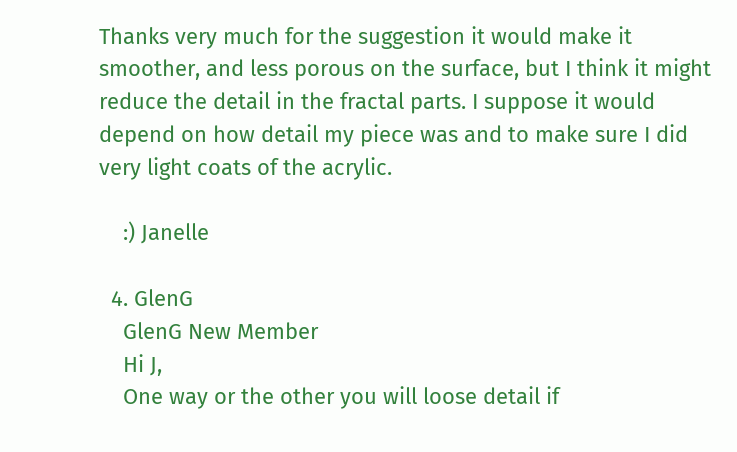Thanks very much for the suggestion it would make it smoother, and less porous on the surface, but I think it might reduce the detail in the fractal parts. I suppose it would depend on how detail my piece was and to make sure I did very light coats of the acrylic.

    :) Janelle

  4. GlenG
    GlenG New Member
    Hi J,
    One way or the other you will loose detail if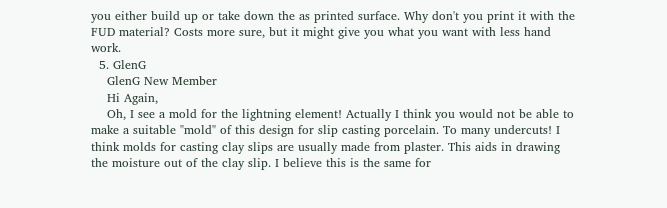you either build up or take down the as printed surface. Why don't you print it with the FUD material? Costs more sure, but it might give you what you want with less hand work.
  5. GlenG
    GlenG New Member
    Hi Again,
    Oh, I see a mold for the lightning element! Actually I think you would not be able to make a suitable "mold" of this design for slip casting porcelain. To many undercuts! I think molds for casting clay slips are usually made from plaster. This aids in drawing the moisture out of the clay slip. I believe this is the same for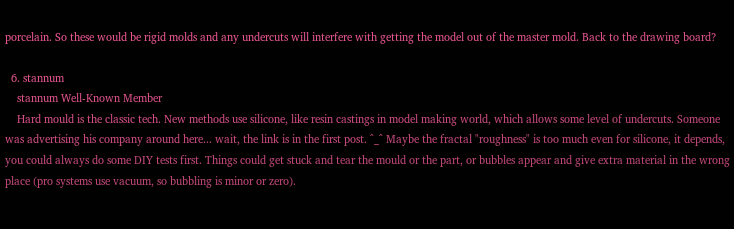porcelain. So these would be rigid molds and any undercuts will interfere with getting the model out of the master mold. Back to the drawing board?

  6. stannum
    stannum Well-Known Member
    Hard mould is the classic tech. New methods use silicone, like resin castings in model making world, which allows some level of undercuts. Someone was advertising his company around here... wait, the link is in the first post. ^_^ Maybe the fractal "roughness" is too much even for silicone, it depends, you could always do some DIY tests first. Things could get stuck and tear the mould or the part, or bubbles appear and give extra material in the wrong place (pro systems use vacuum, so bubbling is minor or zero).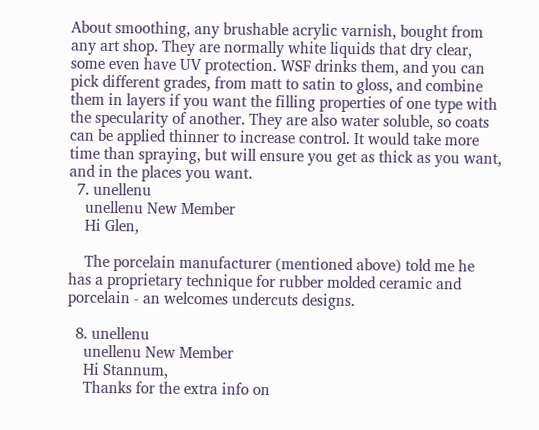About smoothing, any brushable acrylic varnish, bought from any art shop. They are normally white liquids that dry clear, some even have UV protection. WSF drinks them, and you can pick different grades, from matt to satin to gloss, and combine them in layers if you want the filling properties of one type with the specularity of another. They are also water soluble, so coats can be applied thinner to increase control. It would take more time than spraying, but will ensure you get as thick as you want, and in the places you want.
  7. unellenu
    unellenu New Member
    Hi Glen,

    The porcelain manufacturer (mentioned above) told me he has a proprietary technique for rubber molded ceramic and porcelain - an welcomes undercuts designs.

  8. unellenu
    unellenu New Member
    Hi Stannum,
    Thanks for the extra info on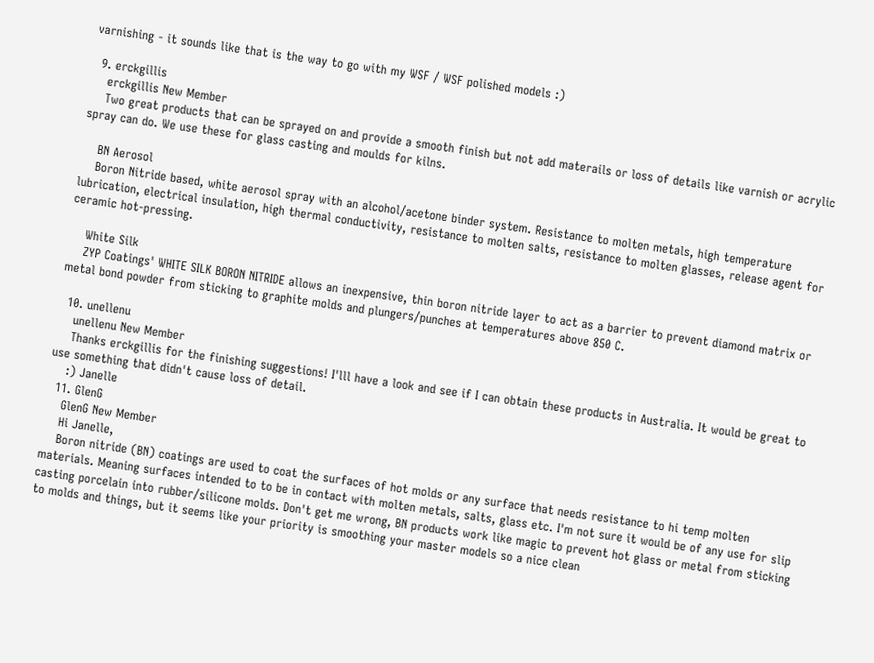varnishing - it sounds like that is the way to go with my WSF / WSF polished models :)

  9. erckgillis
    erckgillis New Member
    Two great products that can be sprayed on and provide a smooth finish but not add materails or loss of details like varnish or acrylic spray can do. We use these for glass casting and moulds for kilns.

    BN Aerosol
    Boron Nitride based, white aerosol spray with an alcohol/acetone binder system. Resistance to molten metals, high temperature lubrication, electrical insulation, high thermal conductivity, resistance to molten salts, resistance to molten glasses, release agent for ceramic hot-pressing.

    White Silk
    ZYP Coatings' WHITE SILK BORON NITRIDE allows an inexpensive, thin boron nitride layer to act as a barrier to prevent diamond matrix or metal bond powder from sticking to graphite molds and plungers/punches at temperatures above 850 C.

  10. unellenu
    unellenu New Member
    Thanks erckgillis for the finishing suggestions! I'lll have a look and see if I can obtain these products in Australia. It would be great to use something that didn't cause loss of detail.
    :) Janelle
  11. GlenG
    GlenG New Member
    Hi Janelle,
    Boron nitride (BN) coatings are used to coat the surfaces of hot molds or any surface that needs resistance to hi temp molten materials. Meaning surfaces intended to to be in contact with molten metals, salts, glass etc. I'm not sure it would be of any use for slip casting porcelain into rubber/silicone molds. Don't get me wrong, BN products work like magic to prevent hot glass or metal from sticking to molds and things, but it seems like your priority is smoothing your master models so a nice clean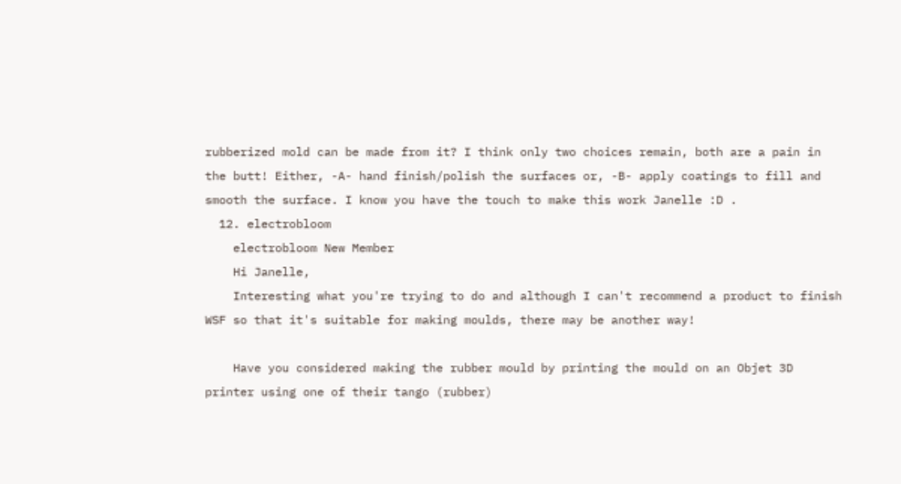rubberized mold can be made from it? I think only two choices remain, both are a pain in the butt! Either, -A- hand finish/polish the surfaces or, -B- apply coatings to fill and smooth the surface. I know you have the touch to make this work Janelle :D .
  12. electrobloom
    electrobloom New Member
    Hi Janelle,
    Interesting what you're trying to do and although I can't recommend a product to finish WSF so that it's suitable for making moulds, there may be another way!

    Have you considered making the rubber mould by printing the mould on an Objet 3D printer using one of their tango (rubber)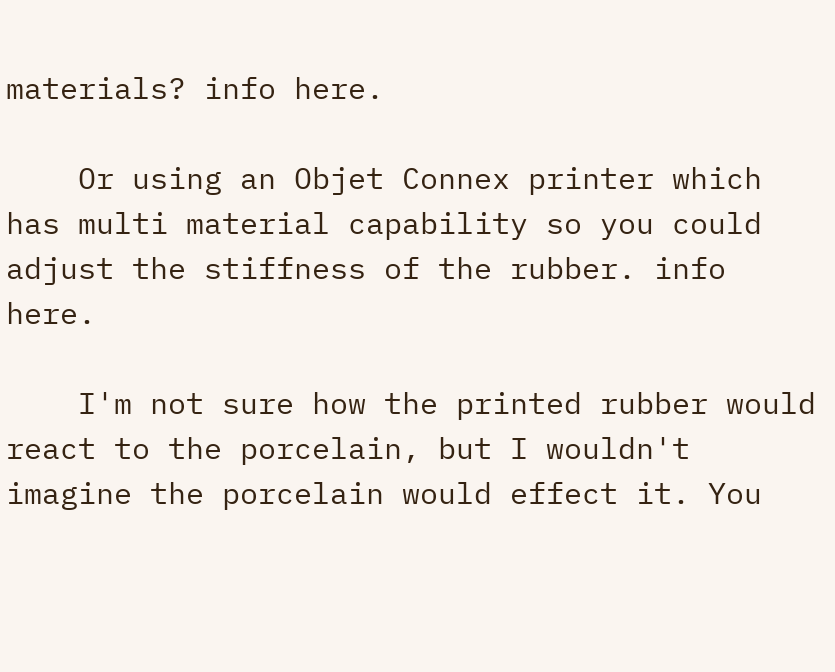materials? info here.

    Or using an Objet Connex printer which has multi material capability so you could adjust the stiffness of the rubber. info here.

    I'm not sure how the printed rubber would react to the porcelain, but I wouldn't imagine the porcelain would effect it. You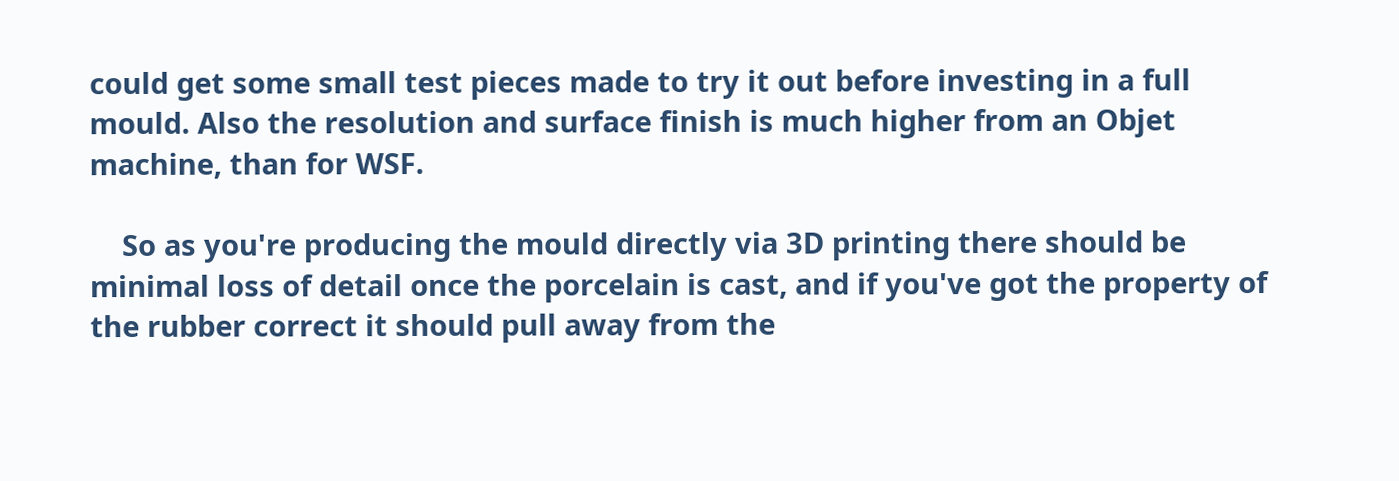could get some small test pieces made to try it out before investing in a full mould. Also the resolution and surface finish is much higher from an Objet machine, than for WSF.

    So as you're producing the mould directly via 3D printing there should be minimal loss of detail once the porcelain is cast, and if you've got the property of the rubber correct it should pull away from the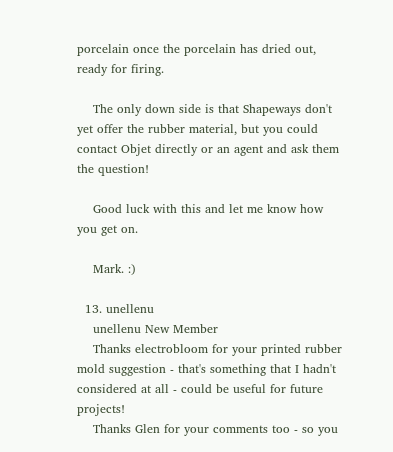porcelain once the porcelain has dried out, ready for firing.

    The only down side is that Shapeways don't yet offer the rubber material, but you could contact Objet directly or an agent and ask them the question!

    Good luck with this and let me know how you get on.

    Mark. :)

  13. unellenu
    unellenu New Member
    Thanks electrobloom for your printed rubber mold suggestion - that's something that I hadn't considered at all - could be useful for future projects!
    Thanks Glen for your comments too - so you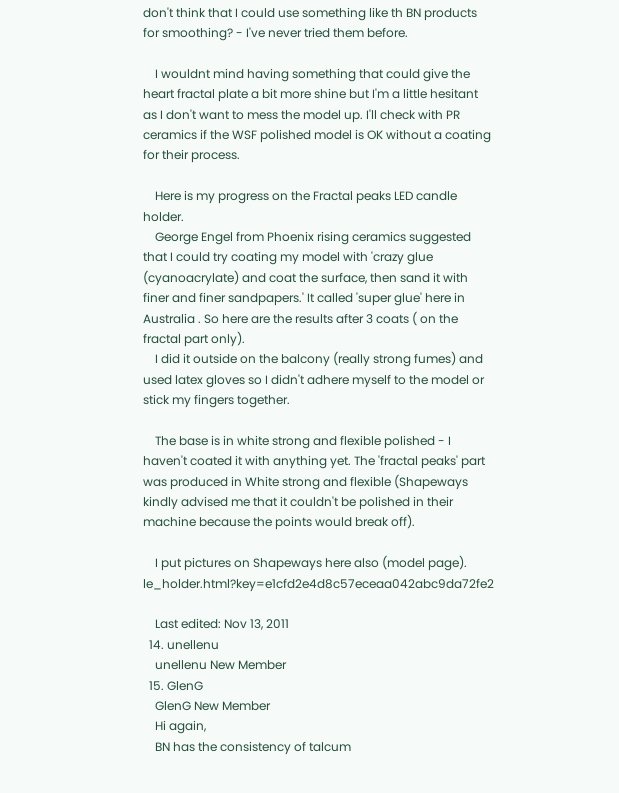don't think that I could use something like th BN products for smoothing? - I've never tried them before.

    I wouldnt mind having something that could give the heart fractal plate a bit more shine but I'm a little hesitant as I don't want to mess the model up. I'll check with PR ceramics if the WSF polished model is OK without a coating for their process.

    Here is my progress on the Fractal peaks LED candle holder.
    George Engel from Phoenix rising ceramics suggested that I could try coating my model with 'crazy glue (cyanoacrylate) and coat the surface, then sand it with finer and finer sandpapers.' It called 'super glue' here in Australia . So here are the results after 3 coats ( on the fractal part only).
    I did it outside on the balcony (really strong fumes) and used latex gloves so I didn't adhere myself to the model or stick my fingers together.

    The base is in white strong and flexible polished - I haven't coated it with anything yet. The 'fractal peaks' part was produced in White strong and flexible (Shapeways kindly advised me that it couldn't be polished in their machine because the points would break off).

    I put pictures on Shapeways here also (model page). le_holder.html?key=e1cfd2e4d8c57eceaa042abc9da72fe2

    Last edited: Nov 13, 2011
  14. unellenu
    unellenu New Member
  15. GlenG
    GlenG New Member
    Hi again,
    BN has the consistency of talcum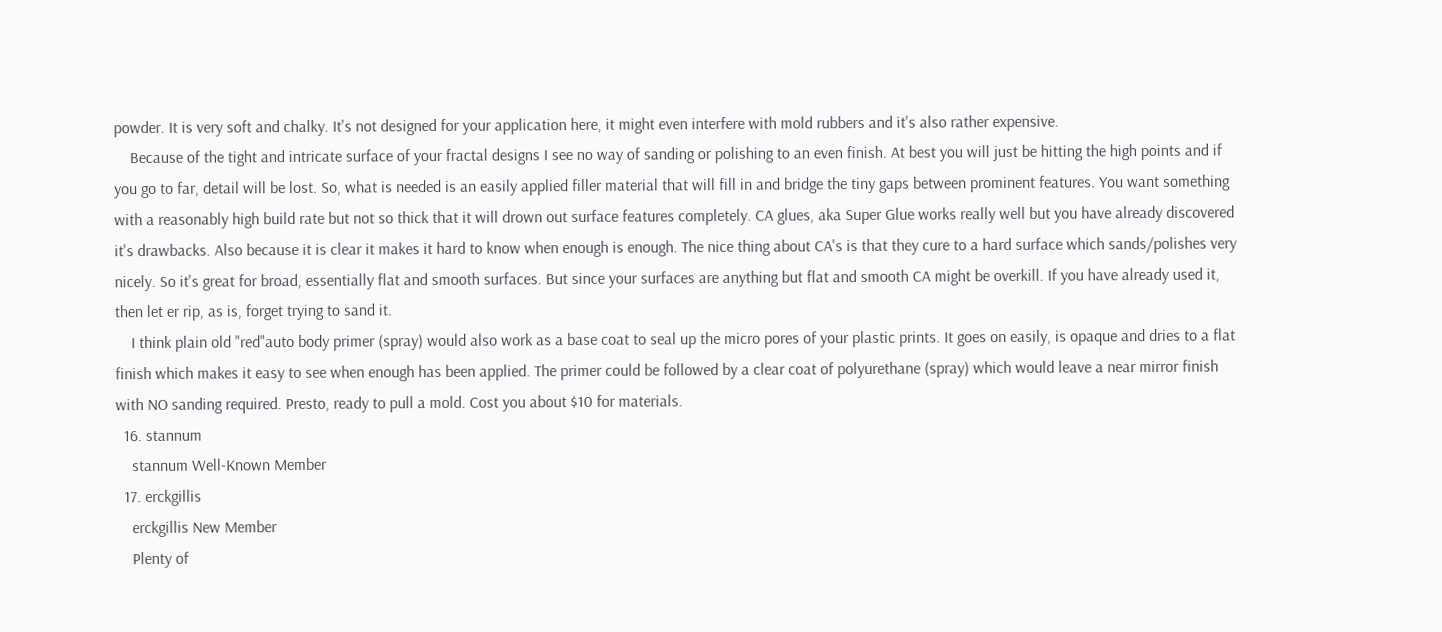powder. It is very soft and chalky. It's not designed for your application here, it might even interfere with mold rubbers and it's also rather expensive.
    Because of the tight and intricate surface of your fractal designs I see no way of sanding or polishing to an even finish. At best you will just be hitting the high points and if you go to far, detail will be lost. So, what is needed is an easily applied filler material that will fill in and bridge the tiny gaps between prominent features. You want something with a reasonably high build rate but not so thick that it will drown out surface features completely. CA glues, aka Super Glue works really well but you have already discovered it's drawbacks. Also because it is clear it makes it hard to know when enough is enough. The nice thing about CA's is that they cure to a hard surface which sands/polishes very nicely. So it's great for broad, essentially flat and smooth surfaces. But since your surfaces are anything but flat and smooth CA might be overkill. If you have already used it, then let er rip, as is, forget trying to sand it.
    I think plain old "red"auto body primer (spray) would also work as a base coat to seal up the micro pores of your plastic prints. It goes on easily, is opaque and dries to a flat finish which makes it easy to see when enough has been applied. The primer could be followed by a clear coat of polyurethane (spray) which would leave a near mirror finish with NO sanding required. Presto, ready to pull a mold. Cost you about $10 for materials.
  16. stannum
    stannum Well-Known Member
  17. erckgillis
    erckgillis New Member
    Plenty of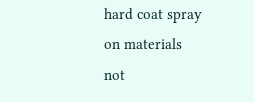hard coat spray on materials not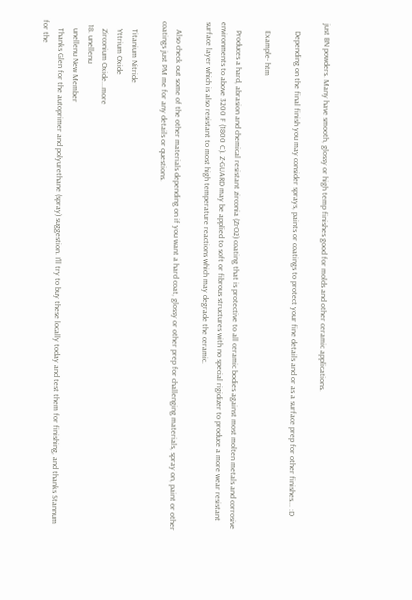just BN powders. Many have smooth, glossy or high temp finishes good for molds and other ceramic applications.

    Depending on the final finish you may consider sprays, paints or coatings to protect your fine details and or as a surface prep for other finishes... :D

    Example- htm

    Produces a hard, abrasion and chemical resistant zirconia (ZrO2) coating that is protective to all ceramic bodies against most molten metals and corrosive environments to above 3200 F (1800 C). Z-GUARD may be applied to soft or fibrous structures with no special rigidizer to produce a more wear resistant surface layer which is also resistant to most high temperature reactions which may degrade the ceramic.

    Also check out some of the other materials depending on if you want a hard coat, glossy or other prep for challenging materials, spray on, paint or other coatings just PM me for any details or questions.

    Titanium Nitride
    Yttrium Oxide
    Zirconium Oxide...more
  18. unellenu
    unellenu New Member
    Thanks Glen for the autoprimer and polyurethane (spray) suggestion. I'll try to buy these locally today and test them for finishing, and thanks Stannum for the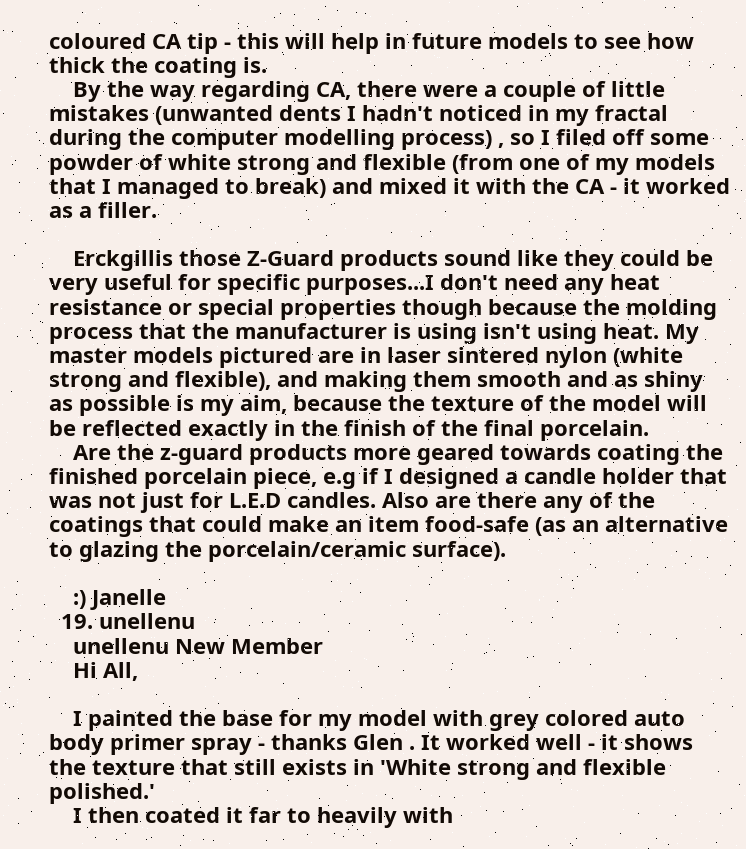coloured CA tip - this will help in future models to see how thick the coating is.
    By the way regarding CA, there were a couple of little mistakes (unwanted dents I hadn't noticed in my fractal during the computer modelling process) , so I filed off some powder of white strong and flexible (from one of my models that I managed to break) and mixed it with the CA - it worked as a filler.

    Erckgillis those Z-Guard products sound like they could be very useful for specific purposes...I don't need any heat resistance or special properties though because the molding process that the manufacturer is using isn't using heat. My master models pictured are in laser sintered nylon (white strong and flexible), and making them smooth and as shiny as possible is my aim, because the texture of the model will be reflected exactly in the finish of the final porcelain.
    Are the z-guard products more geared towards coating the finished porcelain piece, e.g if I designed a candle holder that was not just for L.E.D candles. Also are there any of the coatings that could make an item food-safe (as an alternative to glazing the porcelain/ceramic surface).

    :) Janelle
  19. unellenu
    unellenu New Member
    Hi All,

    I painted the base for my model with grey colored auto body primer spray - thanks Glen . It worked well - it shows the texture that still exists in 'White strong and flexible polished.'
    I then coated it far to heavily with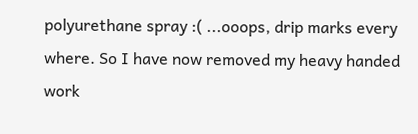polyurethane spray :( ...ooops, drip marks every where. So I have now removed my heavy handed work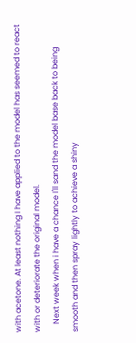with acetone. At least nothing I have applied to the model has seemed to react with or deteriorate the original model.
    Next week when i have a chance I'll sand the model base back to being smooth and then spray lightly to achieve a shiny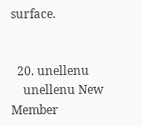surface.


  20. unellenu
    unellenu New Member